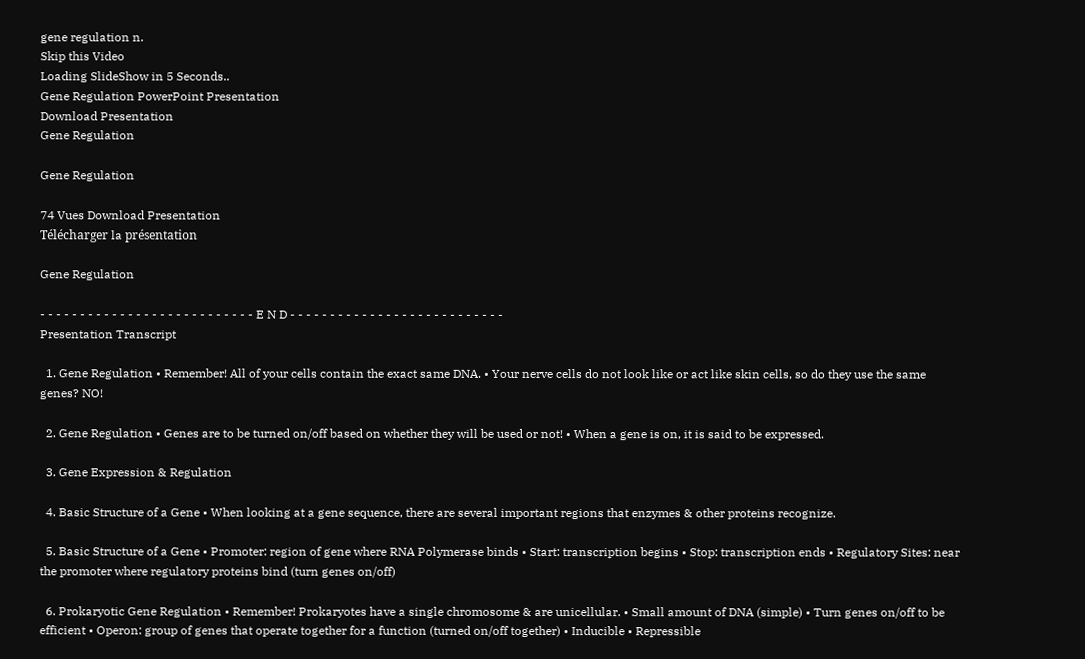gene regulation n.
Skip this Video
Loading SlideShow in 5 Seconds..
Gene Regulation PowerPoint Presentation
Download Presentation
Gene Regulation

Gene Regulation

74 Vues Download Presentation
Télécharger la présentation

Gene Regulation

- - - - - - - - - - - - - - - - - - - - - - - - - - - E N D - - - - - - - - - - - - - - - - - - - - - - - - - - -
Presentation Transcript

  1. Gene Regulation • Remember! All of your cells contain the exact same DNA. • Your nerve cells do not look like or act like skin cells, so do they use the same genes? NO!

  2. Gene Regulation • Genes are to be turned on/off based on whether they will be used or not! • When a gene is on, it is said to be expressed.

  3. Gene Expression & Regulation

  4. Basic Structure of a Gene • When looking at a gene sequence, there are several important regions that enzymes & other proteins recognize.

  5. Basic Structure of a Gene • Promoter: region of gene where RNA Polymerase binds • Start: transcription begins • Stop: transcription ends • Regulatory Sites: near the promoter where regulatory proteins bind (turn genes on/off)

  6. Prokaryotic Gene Regulation • Remember! Prokaryotes have a single chromosome & are unicellular. • Small amount of DNA (simple) • Turn genes on/off to be efficient • Operon: group of genes that operate together for a function (turned on/off together) • Inducible • Repressible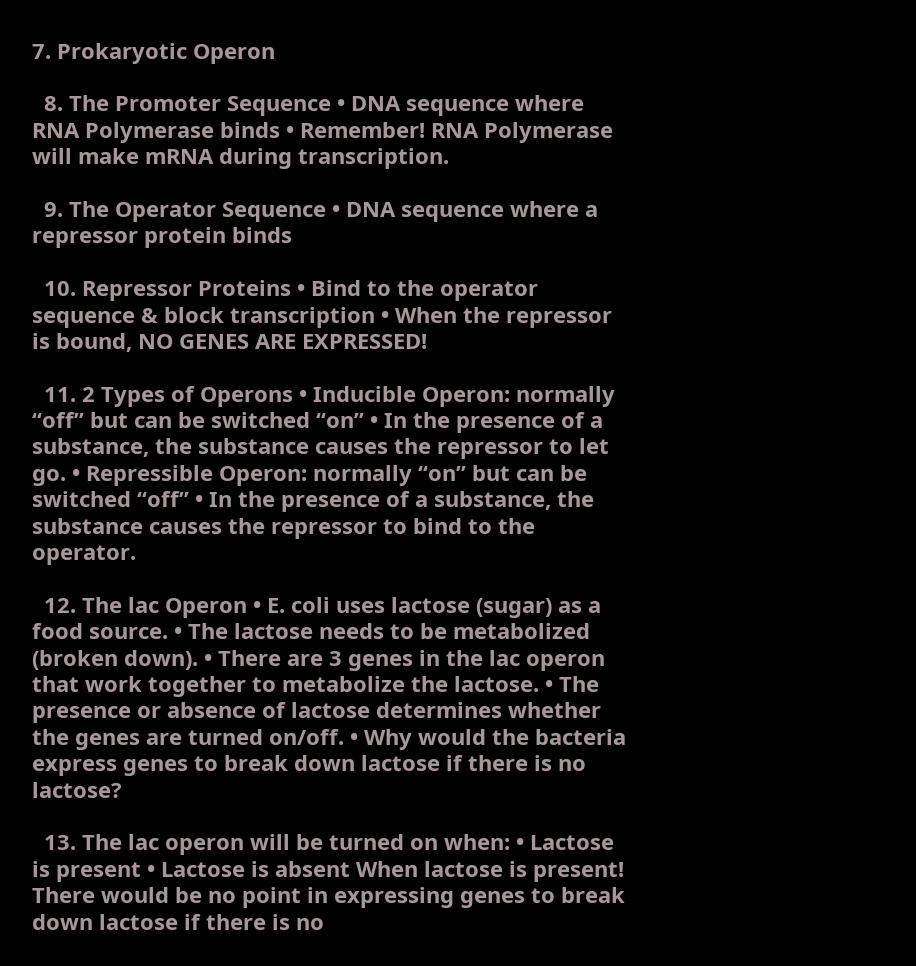7. Prokaryotic Operon

  8. The Promoter Sequence • DNA sequence where RNA Polymerase binds • Remember! RNA Polymerase will make mRNA during transcription.

  9. The Operator Sequence • DNA sequence where a repressor protein binds

  10. Repressor Proteins • Bind to the operator sequence & block transcription • When the repressor is bound, NO GENES ARE EXPRESSED!

  11. 2 Types of Operons • Inducible Operon: normally “off” but can be switched “on” • In the presence of a substance, the substance causes the repressor to let go. • Repressible Operon: normally “on” but can be switched “off” • In the presence of a substance, the substance causes the repressor to bind to the operator.

  12. The lac Operon • E. coli uses lactose (sugar) as a food source. • The lactose needs to be metabolized (broken down). • There are 3 genes in the lac operon that work together to metabolize the lactose. • The presence or absence of lactose determines whether the genes are turned on/off. • Why would the bacteria express genes to break down lactose if there is no lactose?

  13. The lac operon will be turned on when: • Lactose is present • Lactose is absent When lactose is present! There would be no point in expressing genes to break down lactose if there is no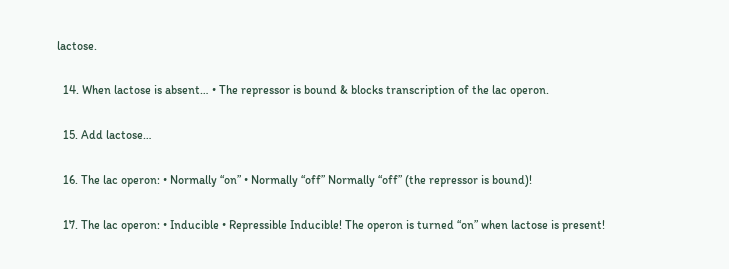lactose.

  14. When lactose is absent… • The repressor is bound & blocks transcription of the lac operon.

  15. Add lactose…

  16. The lac operon: • Normally “on” • Normally “off” Normally “off” (the repressor is bound)!

  17. The lac operon: • Inducible • Repressible Inducible! The operon is turned “on” when lactose is present!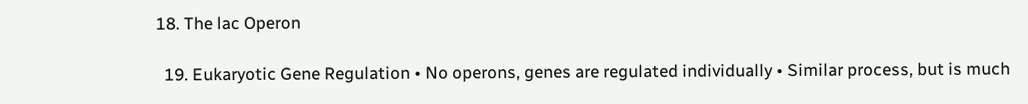18. The lac Operon

  19. Eukaryotic Gene Regulation • No operons, genes are regulated individually • Similar process, but is much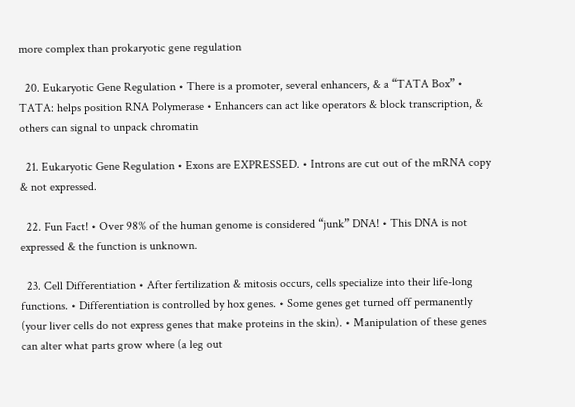more complex than prokaryotic gene regulation

  20. Eukaryotic Gene Regulation • There is a promoter, several enhancers, & a “TATA Box” • TATA: helps position RNA Polymerase • Enhancers can act like operators & block transcription, & others can signal to unpack chromatin

  21. Eukaryotic Gene Regulation • Exons are EXPRESSED. • Introns are cut out of the mRNA copy & not expressed.

  22. Fun Fact! • Over 98% of the human genome is considered “junk” DNA! • This DNA is not expressed & the function is unknown.

  23. Cell Differentiation • After fertilization & mitosis occurs, cells specialize into their life-long functions. • Differentiation is controlled by hox genes. • Some genes get turned off permanently (your liver cells do not express genes that make proteins in the skin). • Manipulation of these genes can alter what parts grow where (a leg out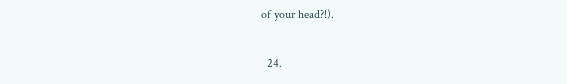of your head?!).

  24.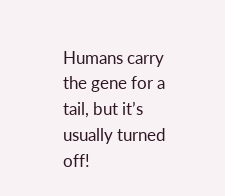Humans carry the gene for a tail, but it’s usually turned off!